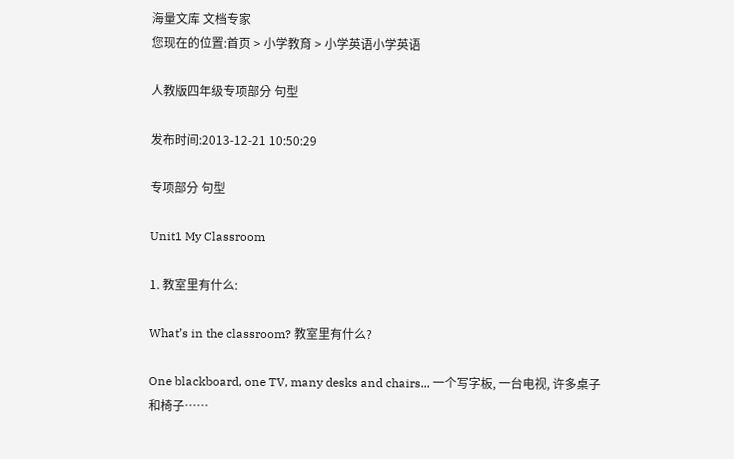海量文库 文档专家
您现在的位置:首页 > 小学教育 > 小学英语小学英语

人教版四年级专项部分 句型

发布时间:2013-12-21 10:50:29

专项部分 句型

Unit1 My Classroom

1. 教室里有什么:

What’s in the classroom? 教室里有什么?

One blackboard, one TV, many desks and chairs... 一个写字板, 一台电视, 许多桌子和椅子……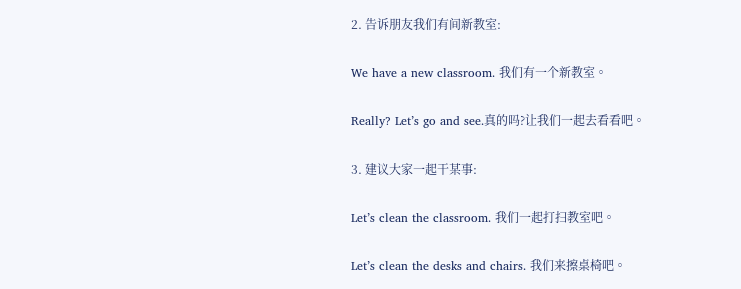2. 告诉朋友我们有间新教室:

We have a new classroom. 我们有一个新教室。

Really? Let’s go and see.真的吗?让我们一起去看看吧。

3. 建议大家一起干某事:

Let’s clean the classroom. 我们一起打扫教室吧。

Let’s clean the desks and chairs. 我们来擦桌椅吧。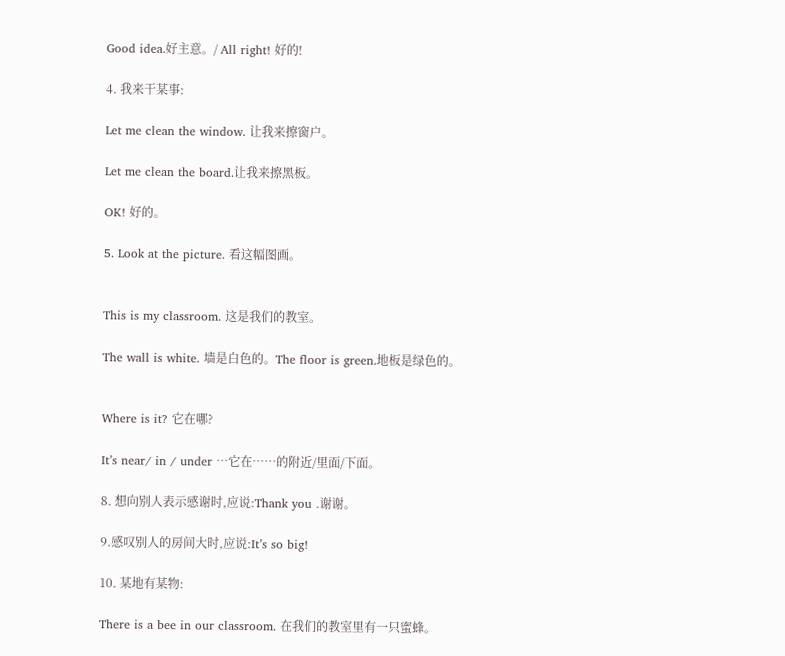Good idea.好主意。/ All right! 好的!

4. 我来干某事:

Let me clean the window. 让我来擦窗户。

Let me clean the board.让我来擦黑板。

OK! 好的。

5. Look at the picture. 看这幅图画。


This is my classroom. 这是我们的教室。

The wall is white. 墙是白色的。The floor is green.地板是绿色的。


Where is it? 它在哪?

It’s near/ in / under …它在……的附近/里面/下面。

8. 想向别人表示感谢时,应说:Thank you .谢谢。

9.感叹别人的房间大时,应说:It’s so big!

10. 某地有某物:

There is a bee in our classroom. 在我们的教室里有一只蜜蜂。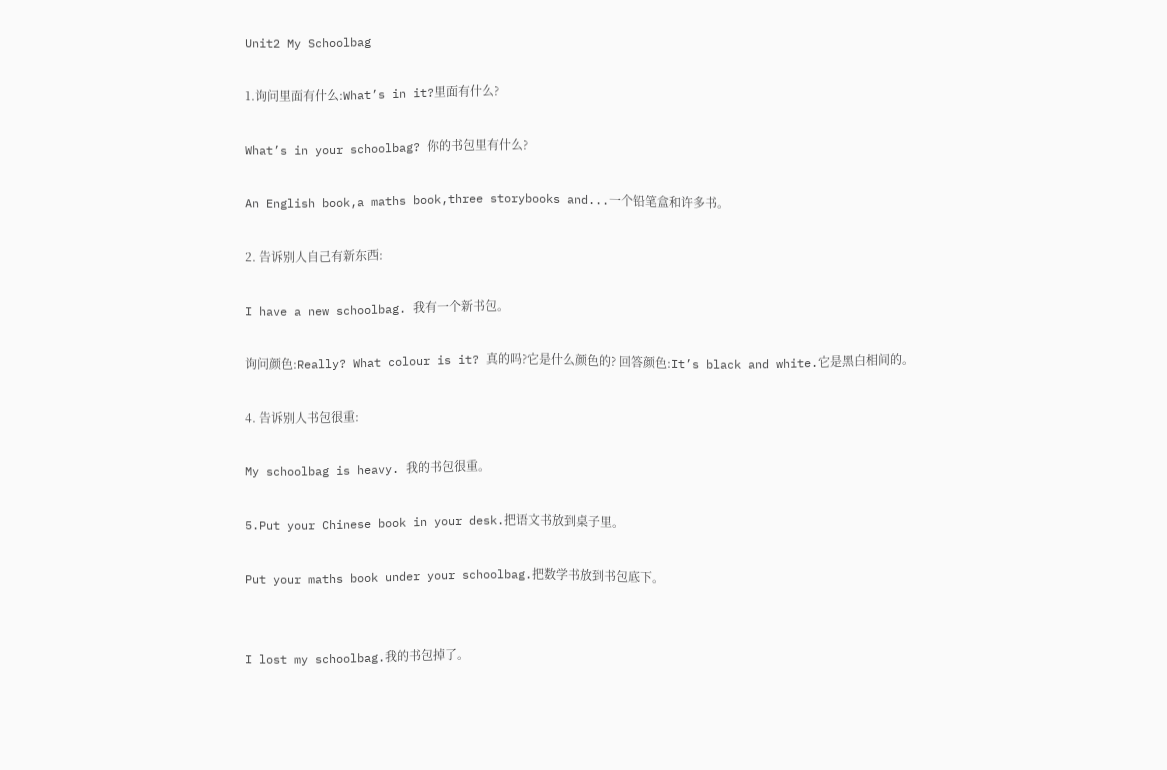Unit2 My Schoolbag

1.询问里面有什么:What’s in it?里面有什么?

What’s in your schoolbag? 你的书包里有什么?

An English book,a maths book,three storybooks and...一个铅笔盒和许多书。

2. 告诉别人自己有新东西:

I have a new schoolbag. 我有一个新书包。

询问颜色:Really? What colour is it? 真的吗?它是什么颜色的? 回答颜色:It’s black and white.它是黑白相间的。

4. 告诉别人书包很重:

My schoolbag is heavy. 我的书包很重。

5.Put your Chinese book in your desk.把语文书放到桌子里。

Put your maths book under your schoolbag.把数学书放到书包底下。


I lost my schoolbag.我的书包掉了。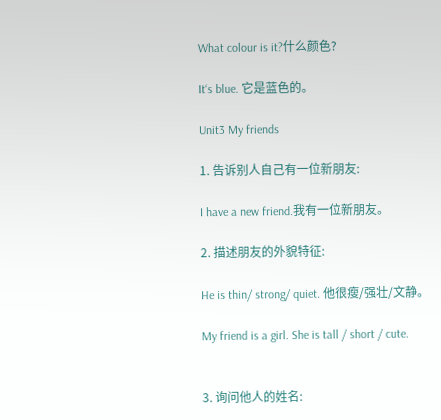What colour is it?什么颜色?

It‘s blue. 它是蓝色的。

Unit3 My friends

1. 告诉别人自己有一位新朋友:

I have a new friend.我有一位新朋友。

2. 描述朋友的外貌特征:

He is thin/ strong/ quiet. 他很瘦/强壮/文静。

My friend is a girl. She is tall / short / cute.


3. 询问他人的姓名: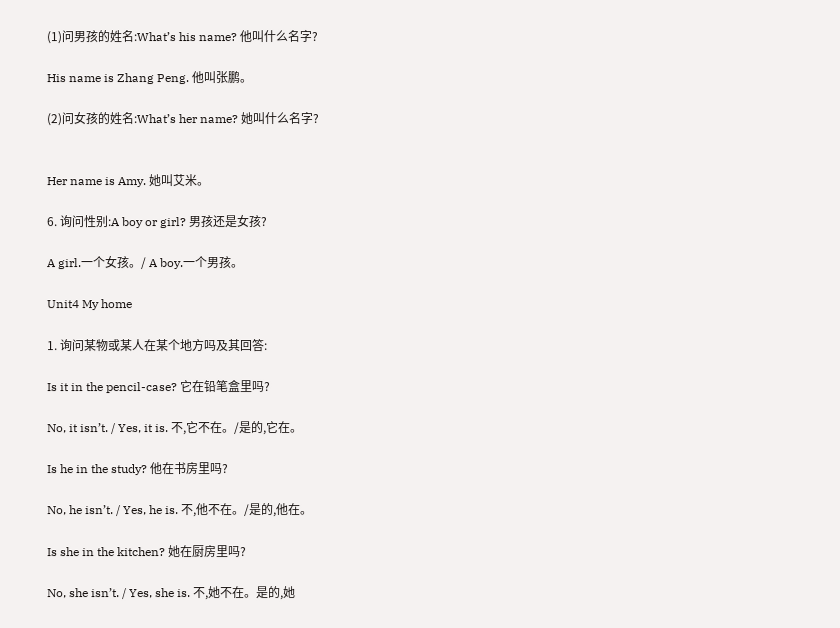(1)问男孩的姓名:What’s his name? 他叫什么名字?

His name is Zhang Peng. 他叫张鹏。

(2)问女孩的姓名:What’s her name? 她叫什么名字?


Her name is Amy. 她叫艾米。

6. 询问性别:A boy or girl? 男孩还是女孩?

A girl.一个女孩。/ A boy.一个男孩。

Unit4 My home

1. 询问某物或某人在某个地方吗及其回答:

Is it in the pencil-case? 它在铅笔盒里吗?

No, it isn’t. / Yes, it is. 不,它不在。/是的,它在。

Is he in the study? 他在书房里吗?

No, he isn’t. / Yes, he is. 不,他不在。/是的,他在。

Is she in the kitchen? 她在厨房里吗?

No, she isn’t. / Yes, she is. 不,她不在。是的,她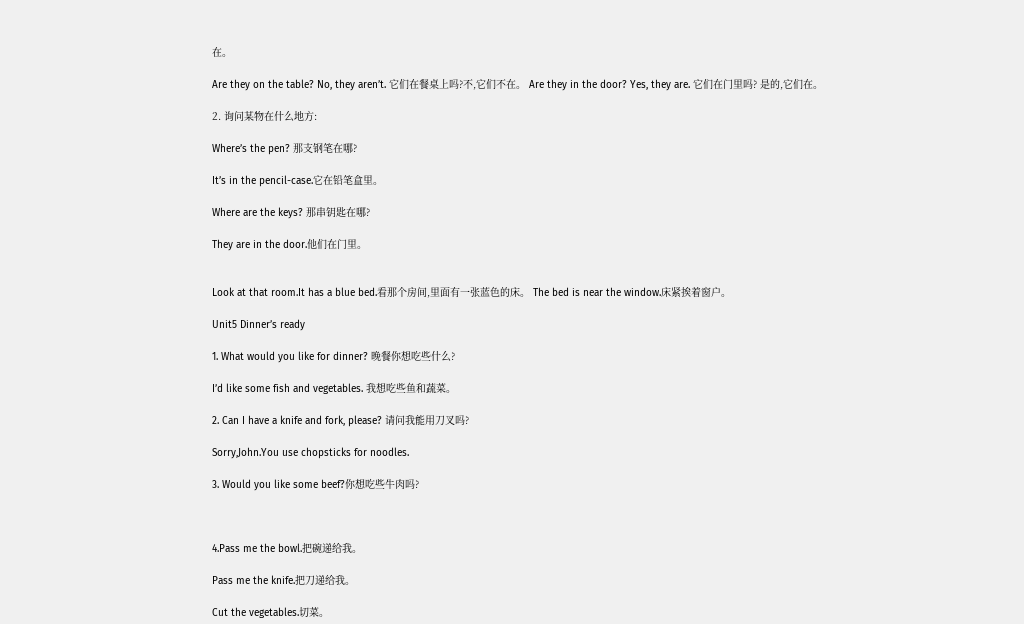在。

Are they on the table? No, they aren’t. 它们在餐桌上吗?不,它们不在。 Are they in the door? Yes, they are. 它们在门里吗? 是的,它们在。

2. 询问某物在什么地方:

Where’s the pen? 那支钢笔在哪?

It’s in the pencil-case.它在铅笔盒里。

Where are the keys? 那串钥匙在哪?

They are in the door.他们在门里。


Look at that room.It has a blue bed.看那个房间,里面有一张蓝色的床。 The bed is near the window.床紧挨着窗户。

Unit5 Dinner’s ready

1. What would you like for dinner? 晚餐你想吃些什么?

I’d like some fish and vegetables. 我想吃些鱼和蔬菜。

2. Can I have a knife and fork, please? 请问我能用刀叉吗?

Sorry,John.You use chopsticks for noodles.

3. Would you like some beef?你想吃些牛肉吗?



4.Pass me the bowl.把碗递给我。

Pass me the knife.把刀递给我。

Cut the vegetables.切菜。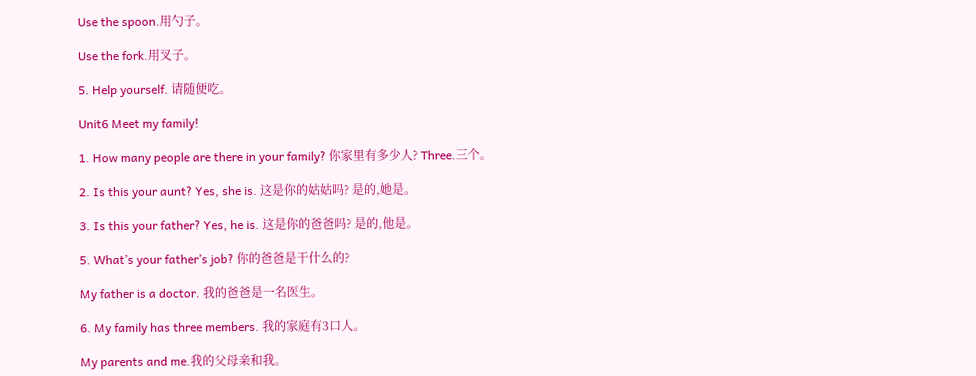Use the spoon.用勺子。

Use the fork.用叉子。

5. Help yourself. 请随便吃。

Unit6 Meet my family!

1. How many people are there in your family? 你家里有多少人? Three.三个。

2. Is this your aunt? Yes, she is. 这是你的姑姑吗? 是的,她是。

3. Is this your father? Yes, he is. 这是你的爸爸吗? 是的,他是。

5. What’s your father’s job? 你的爸爸是干什么的?

My father is a doctor. 我的爸爸是一名医生。

6. My family has three members. 我的家庭有3口人。

My parents and me.我的父母亲和我。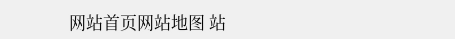网站首页网站地图 站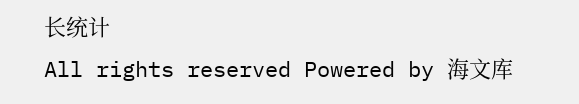长统计
All rights reserved Powered by 海文库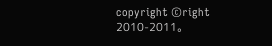copyright ©right 2010-2011。